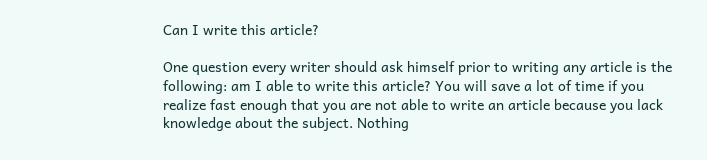Can I write this article?

One question every writer should ask himself prior to writing any article is the following: am I able to write this article? You will save a lot of time if you realize fast enough that you are not able to write an article because you lack knowledge about the subject. Nothing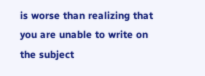is worse than realizing that you are unable to write on the subject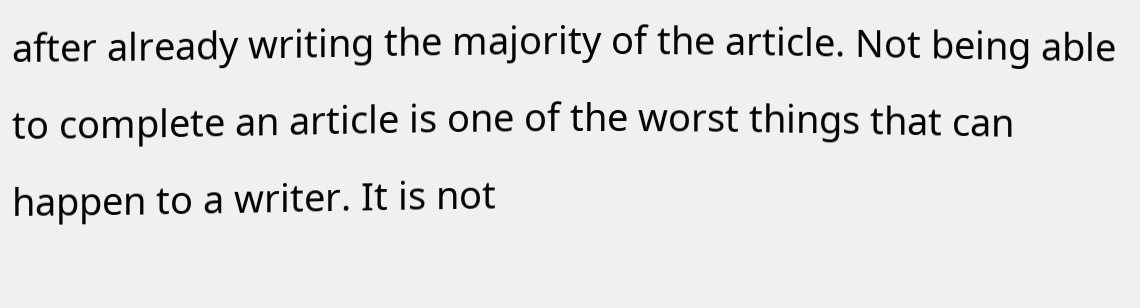after already writing the majority of the article. Not being able to complete an article is one of the worst things that can happen to a writer. It is not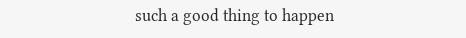such a good thing to happen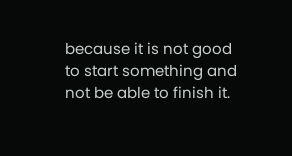because it is not good to start something and not be able to finish it.